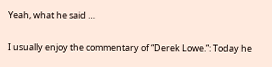Yeah, what he said …

I usually enjoy the commentary of “Derek Lowe.”: Today he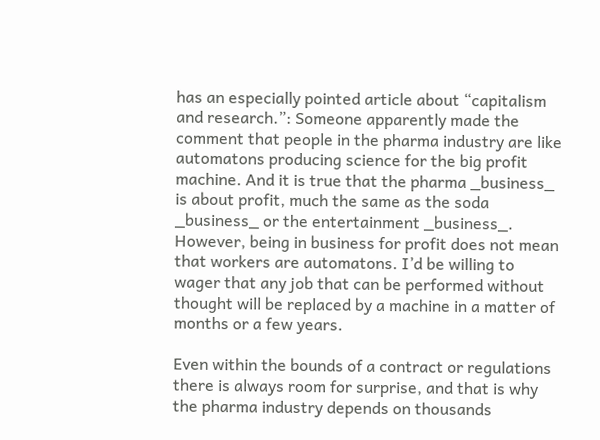has an especially pointed article about “capitalism and research.”: Someone apparently made the comment that people in the pharma industry are like automatons producing science for the big profit machine. And it is true that the pharma _business_ is about profit, much the same as the soda _business_ or the entertainment _business_. However, being in business for profit does not mean that workers are automatons. I’d be willing to wager that any job that can be performed without thought will be replaced by a machine in a matter of months or a few years.

Even within the bounds of a contract or regulations there is always room for surprise, and that is why the pharma industry depends on thousands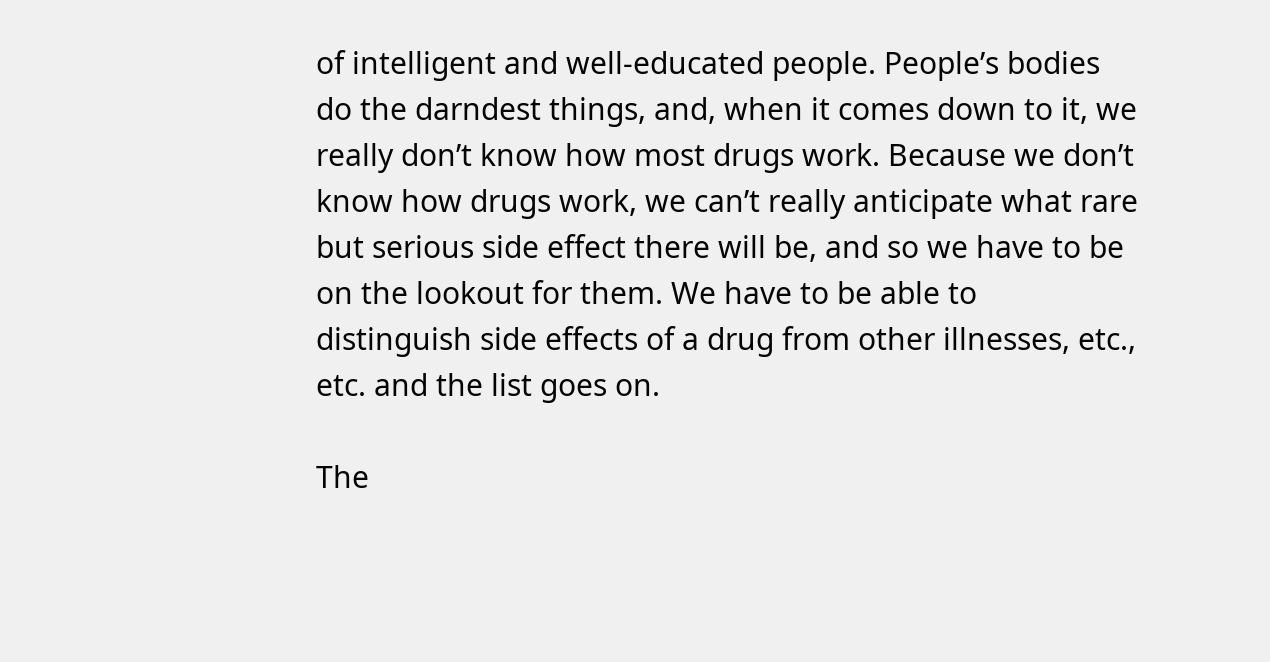of intelligent and well-educated people. People’s bodies do the darndest things, and, when it comes down to it, we really don’t know how most drugs work. Because we don’t know how drugs work, we can’t really anticipate what rare but serious side effect there will be, and so we have to be on the lookout for them. We have to be able to distinguish side effects of a drug from other illnesses, etc., etc. and the list goes on.

The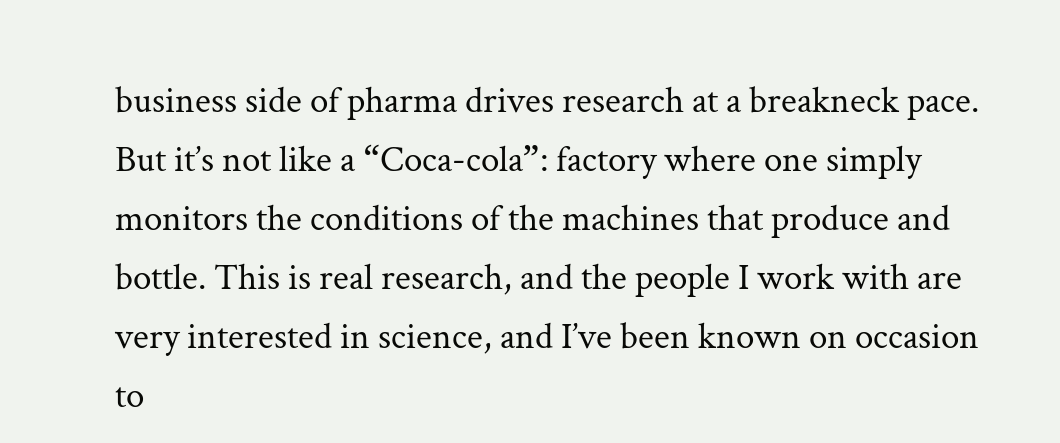business side of pharma drives research at a breakneck pace. But it’s not like a “Coca-cola”: factory where one simply monitors the conditions of the machines that produce and bottle. This is real research, and the people I work with are very interested in science, and I’ve been known on occasion to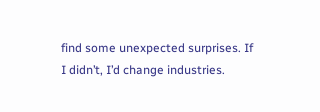find some unexpected surprises. If I didn’t, I’d change industries.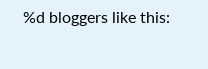%d bloggers like this: